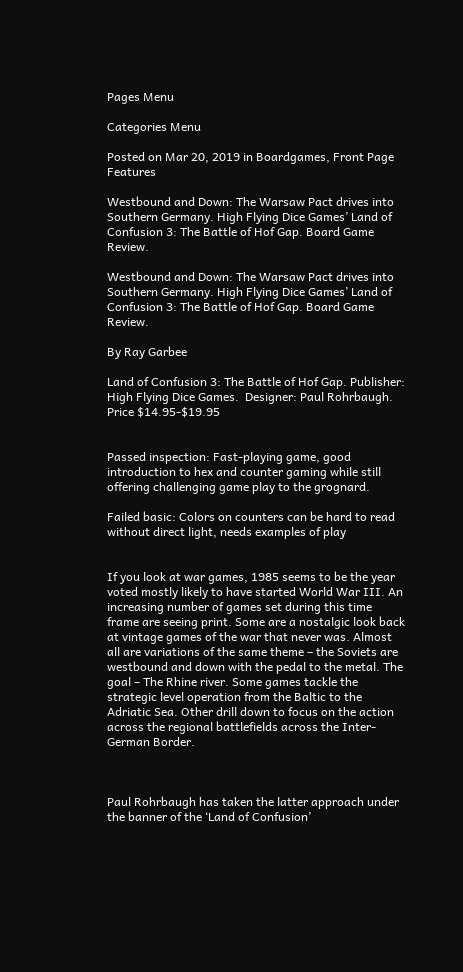Pages Menu

Categories Menu

Posted on Mar 20, 2019 in Boardgames, Front Page Features

Westbound and Down: The Warsaw Pact drives into Southern Germany. High Flying Dice Games’ Land of Confusion 3: The Battle of Hof Gap. Board Game Review.

Westbound and Down: The Warsaw Pact drives into Southern Germany. High Flying Dice Games’ Land of Confusion 3: The Battle of Hof Gap. Board Game Review.

By Ray Garbee

Land of Confusion 3: The Battle of Hof Gap. Publisher: High Flying Dice Games.  Designer: Paul Rohrbaugh. Price $14.95-$19.95


Passed inspection: Fast-playing game, good introduction to hex and counter gaming while still offering challenging game play to the grognard.

Failed basic: Colors on counters can be hard to read without direct light, needs examples of play


If you look at war games, 1985 seems to be the year voted mostly likely to have started World War III. An increasing number of games set during this time frame are seeing print. Some are a nostalgic look back at vintage games of the war that never was. Almost all are variations of the same theme – the Soviets are westbound and down with the pedal to the metal. The goal – The Rhine river. Some games tackle the strategic level operation from the Baltic to the Adriatic Sea. Other drill down to focus on the action across the regional battlefields across the Inter-German Border.



Paul Rohrbaugh has taken the latter approach under the banner of the ‘Land of Confusion’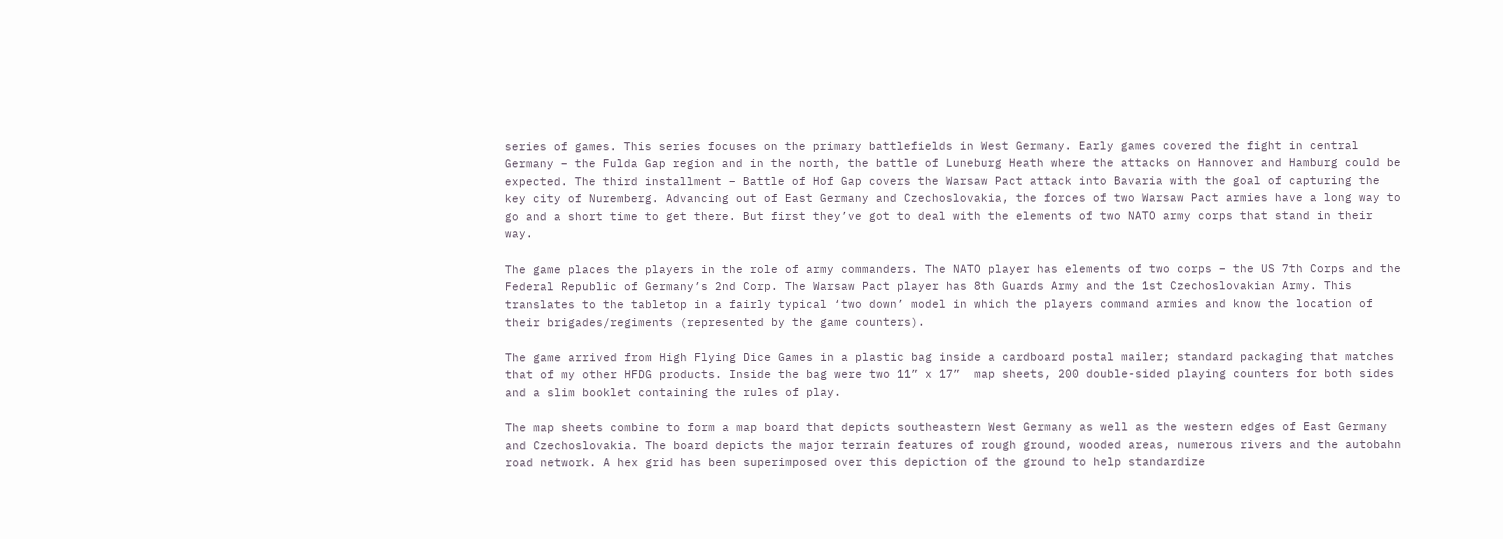series of games. This series focuses on the primary battlefields in West Germany. Early games covered the fight in central Germany – the Fulda Gap region and in the north, the battle of Luneburg Heath where the attacks on Hannover and Hamburg could be expected. The third installment – Battle of Hof Gap covers the Warsaw Pact attack into Bavaria with the goal of capturing the key city of Nuremberg. Advancing out of East Germany and Czechoslovakia, the forces of two Warsaw Pact armies have a long way to go and a short time to get there. But first they’ve got to deal with the elements of two NATO army corps that stand in their way.

The game places the players in the role of army commanders. The NATO player has elements of two corps – the US 7th Corps and the Federal Republic of Germany’s 2nd Corp. The Warsaw Pact player has 8th Guards Army and the 1st Czechoslovakian Army. This translates to the tabletop in a fairly typical ‘two down’ model in which the players command armies and know the location of their brigades/regiments (represented by the game counters).

The game arrived from High Flying Dice Games in a plastic bag inside a cardboard postal mailer; standard packaging that matches that of my other HFDG products. Inside the bag were two 11” x 17”  map sheets, 200 double-sided playing counters for both sides and a slim booklet containing the rules of play.

The map sheets combine to form a map board that depicts southeastern West Germany as well as the western edges of East Germany and Czechoslovakia. The board depicts the major terrain features of rough ground, wooded areas, numerous rivers and the autobahn road network. A hex grid has been superimposed over this depiction of the ground to help standardize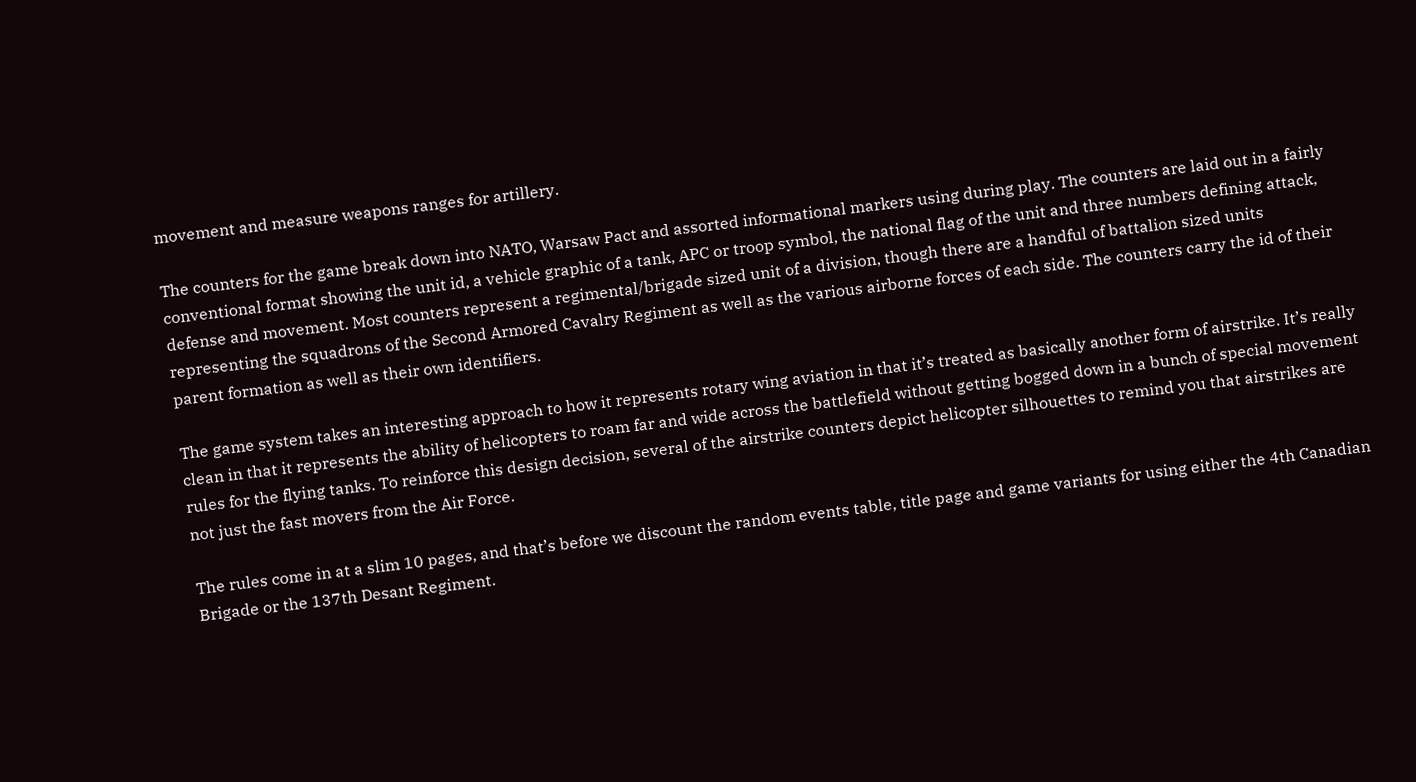movement and measure weapons ranges for artillery.

The counters for the game break down into NATO, Warsaw Pact and assorted informational markers using during play. The counters are laid out in a fairly conventional format showing the unit id, a vehicle graphic of a tank, APC or troop symbol, the national flag of the unit and three numbers defining attack, defense and movement. Most counters represent a regimental/brigade sized unit of a division, though there are a handful of battalion sized units representing the squadrons of the Second Armored Cavalry Regiment as well as the various airborne forces of each side. The counters carry the id of their parent formation as well as their own identifiers.

The game system takes an interesting approach to how it represents rotary wing aviation in that it’s treated as basically another form of airstrike. It’s really clean in that it represents the ability of helicopters to roam far and wide across the battlefield without getting bogged down in a bunch of special movement rules for the flying tanks. To reinforce this design decision, several of the airstrike counters depict helicopter silhouettes to remind you that airstrikes are not just the fast movers from the Air Force.

The rules come in at a slim 10 pages, and that’s before we discount the random events table, title page and game variants for using either the 4th Canadian Brigade or the 137th Desant Regiment.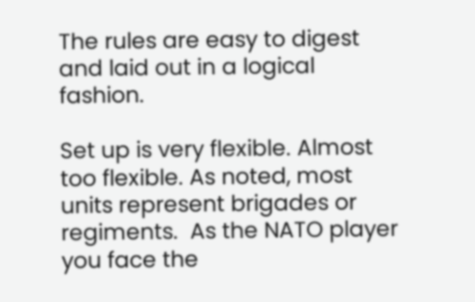The rules are easy to digest and laid out in a logical fashion.

Set up is very flexible. Almost too flexible. As noted, most units represent brigades or regiments.  As the NATO player you face the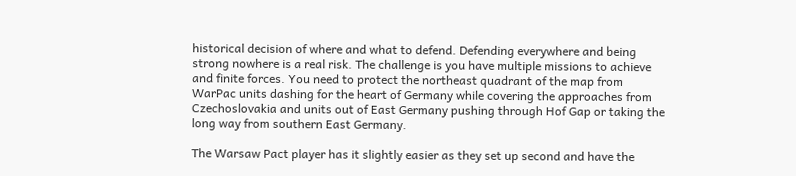historical decision of where and what to defend. Defending everywhere and being strong nowhere is a real risk. The challenge is you have multiple missions to achieve and finite forces. You need to protect the northeast quadrant of the map from WarPac units dashing for the heart of Germany while covering the approaches from Czechoslovakia and units out of East Germany pushing through Hof Gap or taking the long way from southern East Germany.

The Warsaw Pact player has it slightly easier as they set up second and have the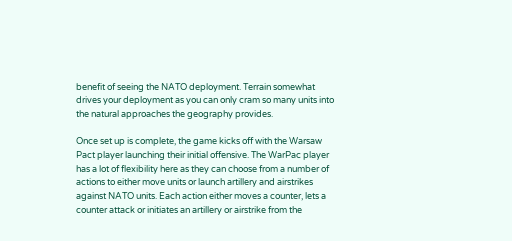benefit of seeing the NATO deployment. Terrain somewhat drives your deployment as you can only cram so many units into the natural approaches the geography provides.

Once set up is complete, the game kicks off with the Warsaw Pact player launching their initial offensive. The WarPac player has a lot of flexibility here as they can choose from a number of actions to either move units or launch artillery and airstrikes against NATO units. Each action either moves a counter, lets a counter attack or initiates an artillery or airstrike from the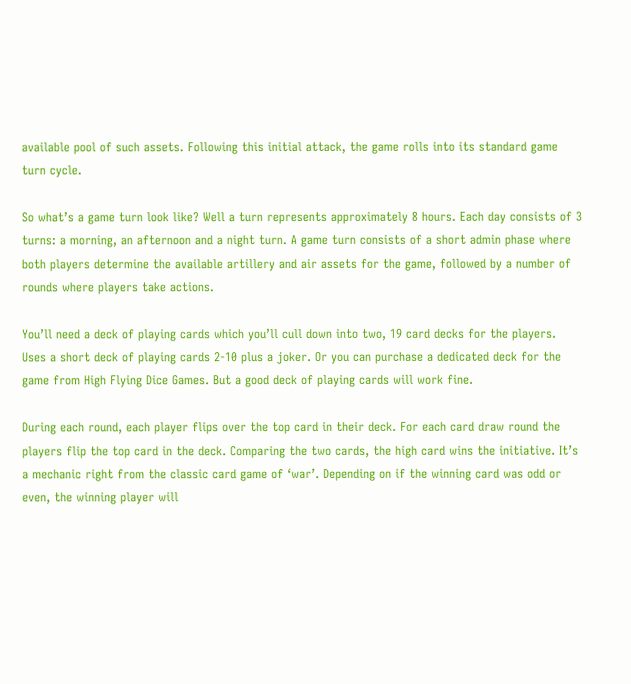available pool of such assets. Following this initial attack, the game rolls into its standard game turn cycle.

So what’s a game turn look like? Well a turn represents approximately 8 hours. Each day consists of 3 turns: a morning, an afternoon and a night turn. A game turn consists of a short admin phase where both players determine the available artillery and air assets for the game, followed by a number of rounds where players take actions.

You’ll need a deck of playing cards which you’ll cull down into two, 19 card decks for the players. Uses a short deck of playing cards 2-10 plus a joker. Or you can purchase a dedicated deck for the game from High Flying Dice Games. But a good deck of playing cards will work fine.

During each round, each player flips over the top card in their deck. For each card draw round the players flip the top card in the deck. Comparing the two cards, the high card wins the initiative. It’s a mechanic right from the classic card game of ‘war’. Depending on if the winning card was odd or even, the winning player will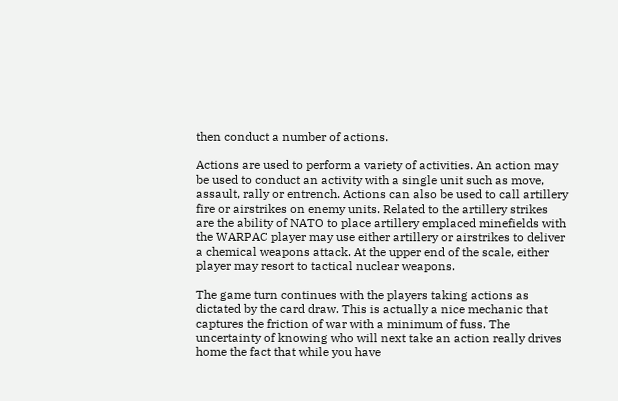then conduct a number of actions.

Actions are used to perform a variety of activities. An action may be used to conduct an activity with a single unit such as move, assault, rally or entrench. Actions can also be used to call artillery fire or airstrikes on enemy units. Related to the artillery strikes are the ability of NATO to place artillery emplaced minefields with the WARPAC player may use either artillery or airstrikes to deliver a chemical weapons attack. At the upper end of the scale, either player may resort to tactical nuclear weapons.

The game turn continues with the players taking actions as dictated by the card draw. This is actually a nice mechanic that captures the friction of war with a minimum of fuss. The uncertainty of knowing who will next take an action really drives home the fact that while you have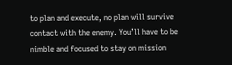to plan and execute, no plan will survive contact with the enemy. You’ll have to be nimble and focused to stay on mission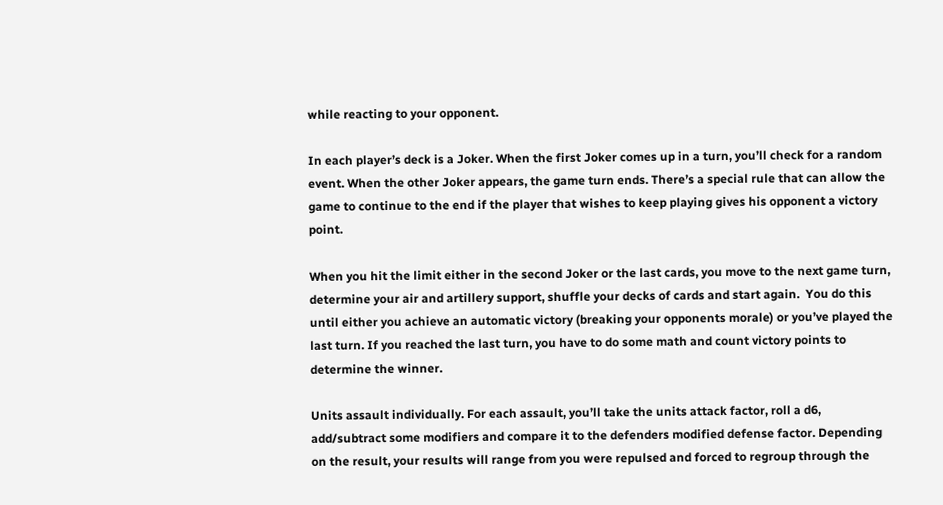while reacting to your opponent.

In each player’s deck is a Joker. When the first Joker comes up in a turn, you’ll check for a random event. When the other Joker appears, the game turn ends. There’s a special rule that can allow the game to continue to the end if the player that wishes to keep playing gives his opponent a victory point.

When you hit the limit either in the second Joker or the last cards, you move to the next game turn, determine your air and artillery support, shuffle your decks of cards and start again.  You do this until either you achieve an automatic victory (breaking your opponents morale) or you’ve played the last turn. If you reached the last turn, you have to do some math and count victory points to determine the winner.

Units assault individually. For each assault, you’ll take the units attack factor, roll a d6, add/subtract some modifiers and compare it to the defenders modified defense factor. Depending on the result, your results will range from you were repulsed and forced to regroup through the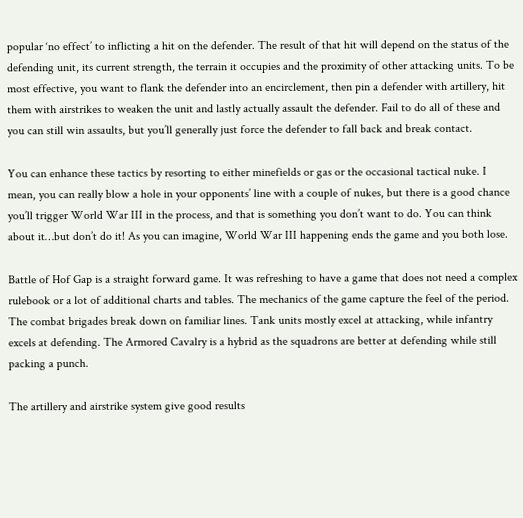popular ‘no effect’ to inflicting a hit on the defender. The result of that hit will depend on the status of the defending unit, its current strength, the terrain it occupies and the proximity of other attacking units. To be most effective, you want to flank the defender into an encirclement, then pin a defender with artillery, hit them with airstrikes to weaken the unit and lastly actually assault the defender. Fail to do all of these and you can still win assaults, but you’ll generally just force the defender to fall back and break contact.

You can enhance these tactics by resorting to either minefields or gas or the occasional tactical nuke. I mean, you can really blow a hole in your opponents’ line with a couple of nukes, but there is a good chance you’ll trigger World War III in the process, and that is something you don’t want to do. You can think about it…but don’t do it! As you can imagine, World War III happening ends the game and you both lose.

Battle of Hof Gap is a straight forward game. It was refreshing to have a game that does not need a complex rulebook or a lot of additional charts and tables. The mechanics of the game capture the feel of the period. The combat brigades break down on familiar lines. Tank units mostly excel at attacking, while infantry excels at defending. The Armored Cavalry is a hybrid as the squadrons are better at defending while still packing a punch.

The artillery and airstrike system give good results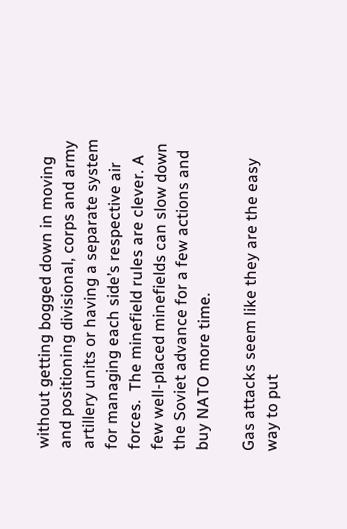without getting bogged down in moving and positioning divisional, corps and army artillery units or having a separate system for managing each side’s respective air forces.  The minefield rules are clever. A few well-placed minefields can slow down the Soviet advance for a few actions and buy NATO more time.

Gas attacks seem like they are the easy way to put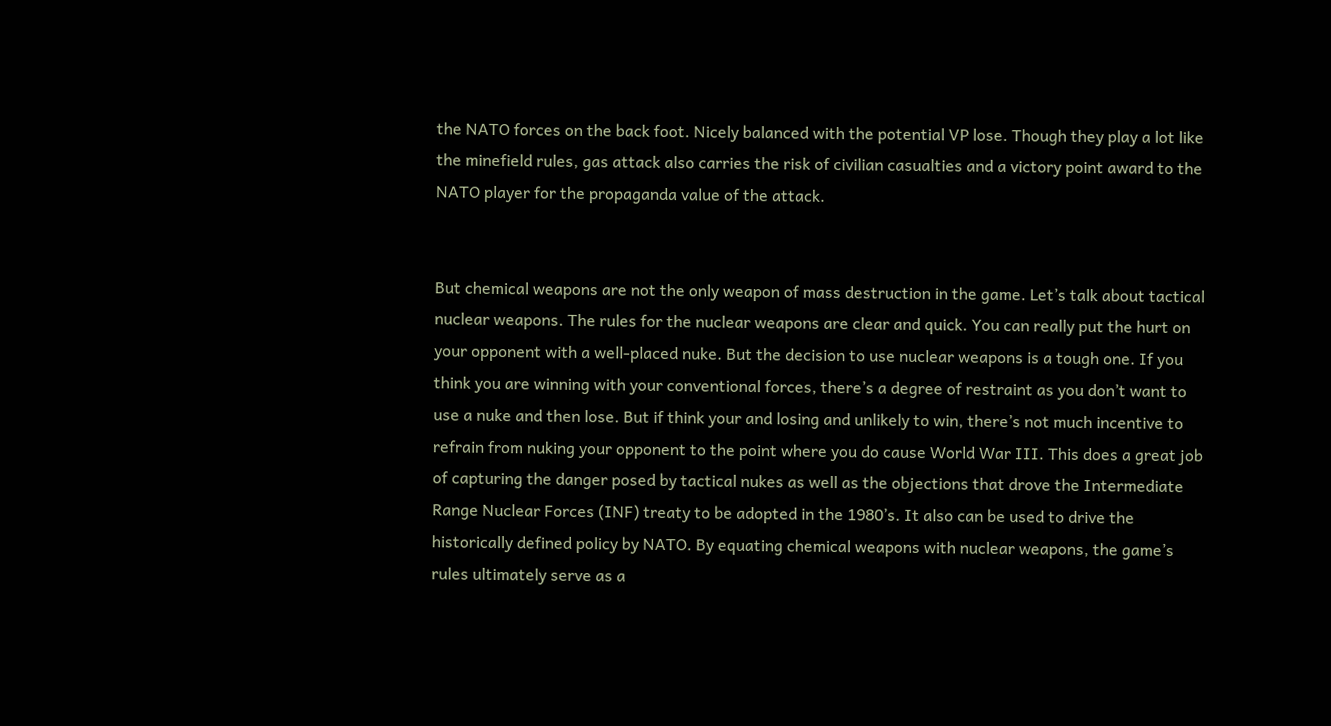the NATO forces on the back foot. Nicely balanced with the potential VP lose. Though they play a lot like the minefield rules, gas attack also carries the risk of civilian casualties and a victory point award to the NATO player for the propaganda value of the attack.


But chemical weapons are not the only weapon of mass destruction in the game. Let’s talk about tactical nuclear weapons. The rules for the nuclear weapons are clear and quick. You can really put the hurt on your opponent with a well-placed nuke. But the decision to use nuclear weapons is a tough one. If you think you are winning with your conventional forces, there’s a degree of restraint as you don’t want to use a nuke and then lose. But if think your and losing and unlikely to win, there’s not much incentive to refrain from nuking your opponent to the point where you do cause World War III. This does a great job of capturing the danger posed by tactical nukes as well as the objections that drove the Intermediate Range Nuclear Forces (INF) treaty to be adopted in the 1980’s. It also can be used to drive the historically defined policy by NATO. By equating chemical weapons with nuclear weapons, the game’s rules ultimately serve as a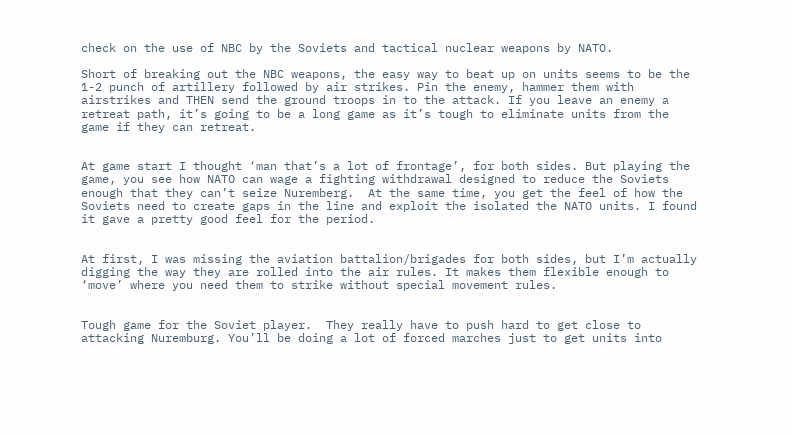check on the use of NBC by the Soviets and tactical nuclear weapons by NATO.

Short of breaking out the NBC weapons, the easy way to beat up on units seems to be the 1-2 punch of artillery followed by air strikes. Pin the enemy, hammer them with airstrikes and THEN send the ground troops in to the attack. If you leave an enemy a retreat path, it’s going to be a long game as it’s tough to eliminate units from the game if they can retreat.


At game start I thought ‘man that’s a lot of frontage’, for both sides. But playing the game, you see how NATO can wage a fighting withdrawal designed to reduce the Soviets enough that they can’t seize Nuremberg.  At the same time, you get the feel of how the Soviets need to create gaps in the line and exploit the isolated the NATO units. I found it gave a pretty good feel for the period.


At first, I was missing the aviation battalion/brigades for both sides, but I’m actually digging the way they are rolled into the air rules. It makes them flexible enough to ‘move’ where you need them to strike without special movement rules.


Tough game for the Soviet player.  They really have to push hard to get close to attacking Nuremburg. You’ll be doing a lot of forced marches just to get units into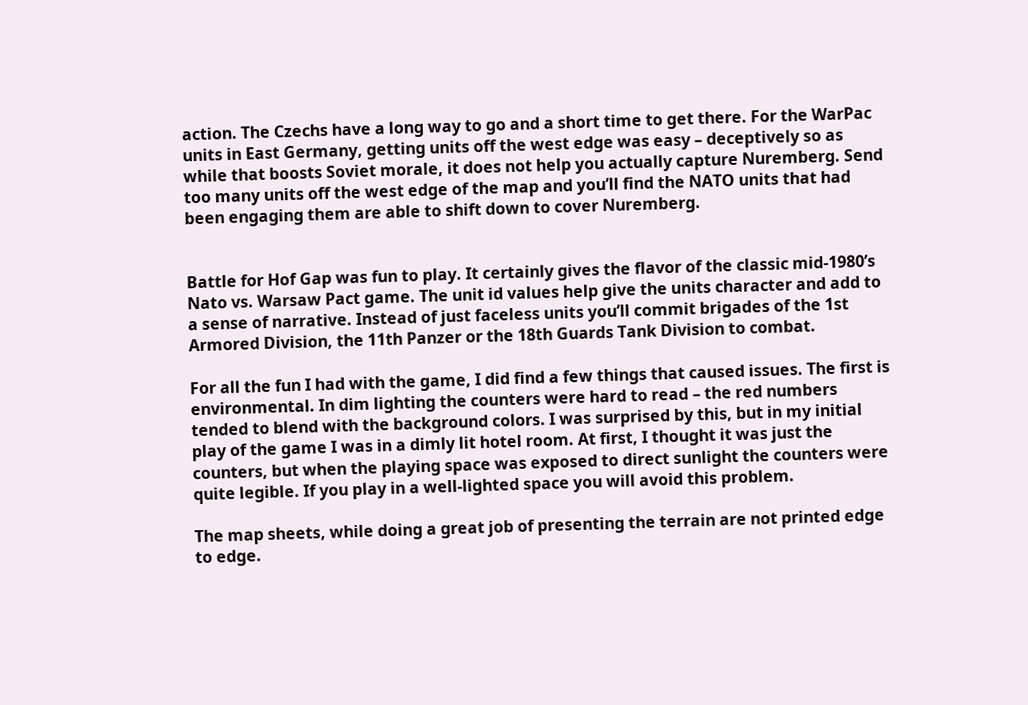action. The Czechs have a long way to go and a short time to get there. For the WarPac units in East Germany, getting units off the west edge was easy – deceptively so as while that boosts Soviet morale, it does not help you actually capture Nuremberg. Send too many units off the west edge of the map and you’ll find the NATO units that had been engaging them are able to shift down to cover Nuremberg.


Battle for Hof Gap was fun to play. It certainly gives the flavor of the classic mid-1980’s Nato vs. Warsaw Pact game. The unit id values help give the units character and add to a sense of narrative. Instead of just faceless units you’ll commit brigades of the 1st Armored Division, the 11th Panzer or the 18th Guards Tank Division to combat.

For all the fun I had with the game, I did find a few things that caused issues. The first is environmental. In dim lighting the counters were hard to read – the red numbers tended to blend with the background colors. I was surprised by this, but in my initial play of the game I was in a dimly lit hotel room. At first, I thought it was just the counters, but when the playing space was exposed to direct sunlight the counters were quite legible. If you play in a well-lighted space you will avoid this problem.

The map sheets, while doing a great job of presenting the terrain are not printed edge to edge.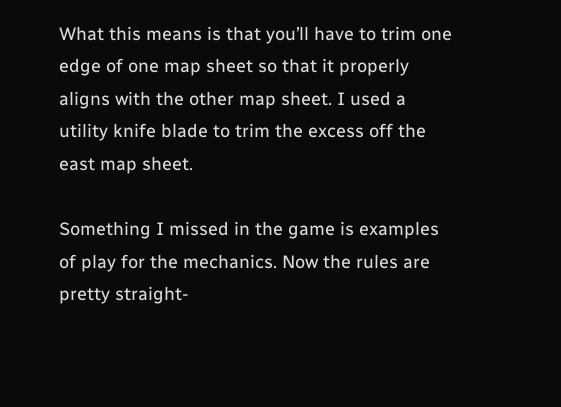What this means is that you’ll have to trim one edge of one map sheet so that it properly aligns with the other map sheet. I used a utility knife blade to trim the excess off the east map sheet.

Something I missed in the game is examples of play for the mechanics. Now the rules are pretty straight-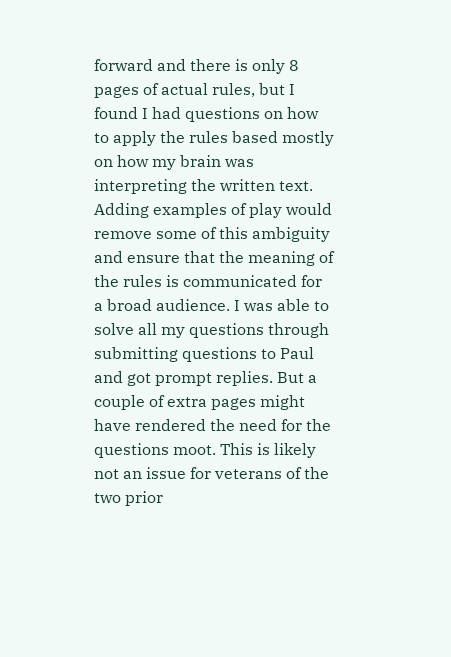forward and there is only 8 pages of actual rules, but I found I had questions on how to apply the rules based mostly on how my brain was interpreting the written text. Adding examples of play would remove some of this ambiguity and ensure that the meaning of the rules is communicated for a broad audience. I was able to solve all my questions through submitting questions to Paul and got prompt replies. But a couple of extra pages might have rendered the need for the questions moot. This is likely not an issue for veterans of the two prior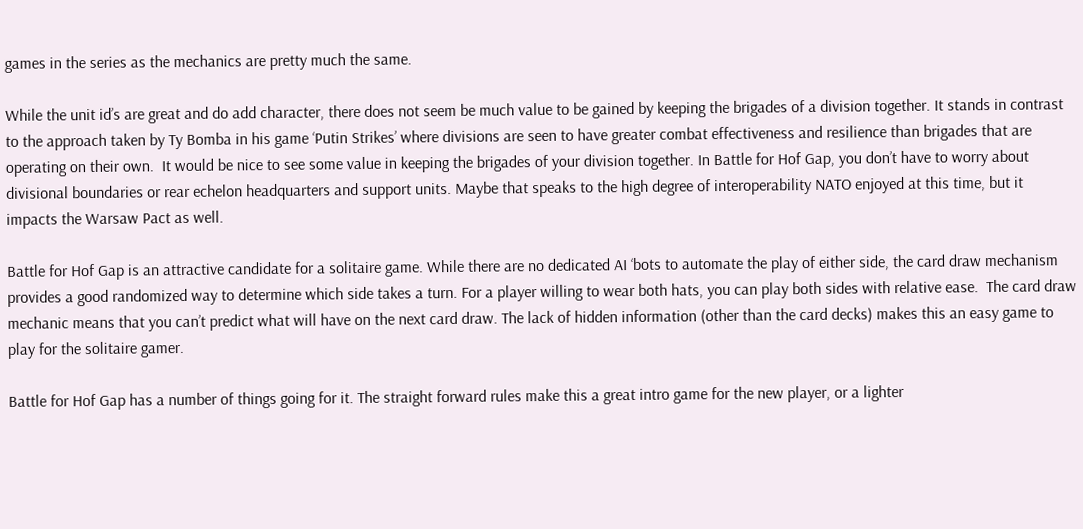games in the series as the mechanics are pretty much the same.

While the unit id’s are great and do add character, there does not seem be much value to be gained by keeping the brigades of a division together. It stands in contrast to the approach taken by Ty Bomba in his game ‘Putin Strikes’ where divisions are seen to have greater combat effectiveness and resilience than brigades that are operating on their own.  It would be nice to see some value in keeping the brigades of your division together. In Battle for Hof Gap, you don’t have to worry about divisional boundaries or rear echelon headquarters and support units. Maybe that speaks to the high degree of interoperability NATO enjoyed at this time, but it impacts the Warsaw Pact as well.

Battle for Hof Gap is an attractive candidate for a solitaire game. While there are no dedicated AI ‘bots to automate the play of either side, the card draw mechanism provides a good randomized way to determine which side takes a turn. For a player willing to wear both hats, you can play both sides with relative ease.  The card draw mechanic means that you can’t predict what will have on the next card draw. The lack of hidden information (other than the card decks) makes this an easy game to play for the solitaire gamer.

Battle for Hof Gap has a number of things going for it. The straight forward rules make this a great intro game for the new player, or a lighter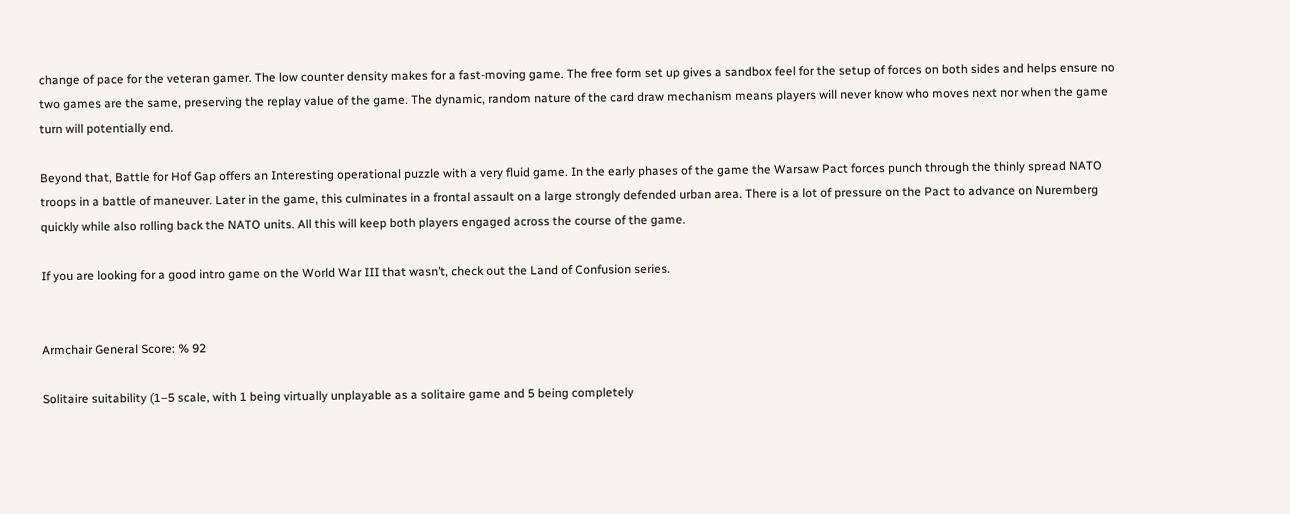change of pace for the veteran gamer. The low counter density makes for a fast-moving game. The free form set up gives a sandbox feel for the setup of forces on both sides and helps ensure no two games are the same, preserving the replay value of the game. The dynamic, random nature of the card draw mechanism means players will never know who moves next nor when the game turn will potentially end.

Beyond that, Battle for Hof Gap offers an Interesting operational puzzle with a very fluid game. In the early phases of the game the Warsaw Pact forces punch through the thinly spread NATO troops in a battle of maneuver. Later in the game, this culminates in a frontal assault on a large strongly defended urban area. There is a lot of pressure on the Pact to advance on Nuremberg quickly while also rolling back the NATO units. All this will keep both players engaged across the course of the game.

If you are looking for a good intro game on the World War III that wasn’t, check out the Land of Confusion series.


Armchair General Score: % 92

Solitaire suitability (1–5 scale, with 1 being virtually unplayable as a solitaire game and 5 being completely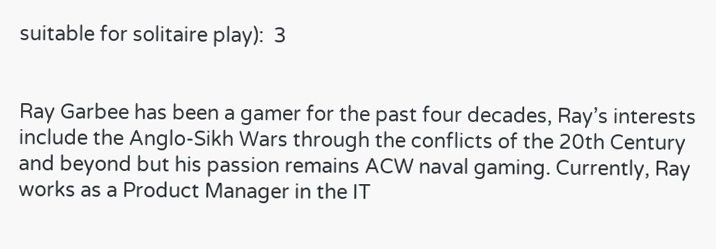suitable for solitaire play):  3


Ray Garbee has been a gamer for the past four decades, Ray’s interests include the Anglo-Sikh Wars through the conflicts of the 20th Century and beyond but his passion remains ACW naval gaming. Currently, Ray works as a Product Manager in the IT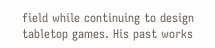field while continuing to design tabletop games. His past works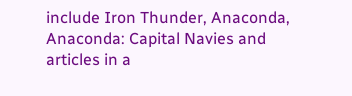include Iron Thunder, Anaconda, Anaconda: Capital Navies and articles in a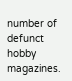number of defunct hobby magazines.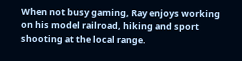When not busy gaming, Ray enjoys working on his model railroad, hiking and sport shooting at the local range.